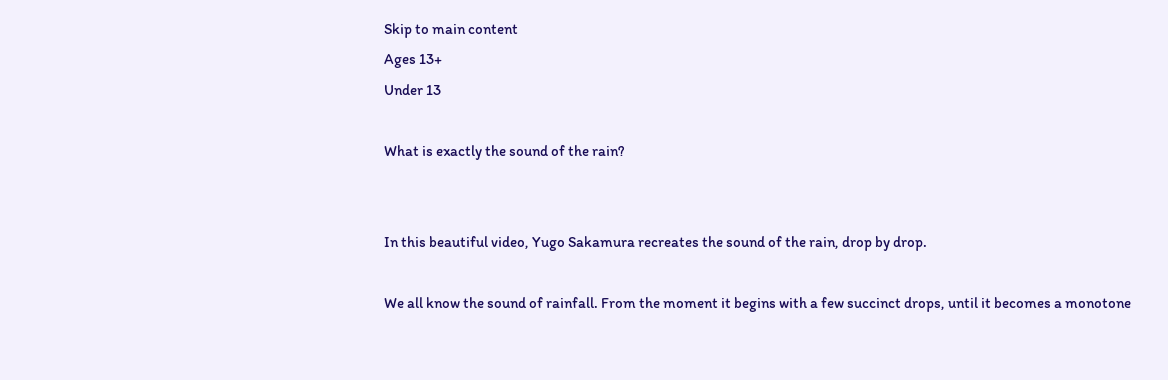Skip to main content
Ages 13+
Under 13

What is exactly the sound of the rain?


In this beautiful video, Yugo Sakamura recreates the sound of the rain, drop by drop.

We all know the sound of rainfall. From the moment it begins with a few succinct drops, until it becomes a monotone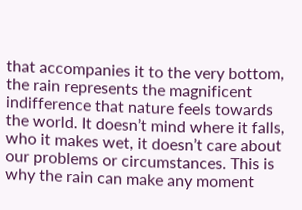that accompanies it to the very bottom, the rain represents the magnificent indifference that nature feels towards the world. It doesn’t mind where it falls, who it makes wet, it doesn’t care about our problems or circumstances. This is why the rain can make any moment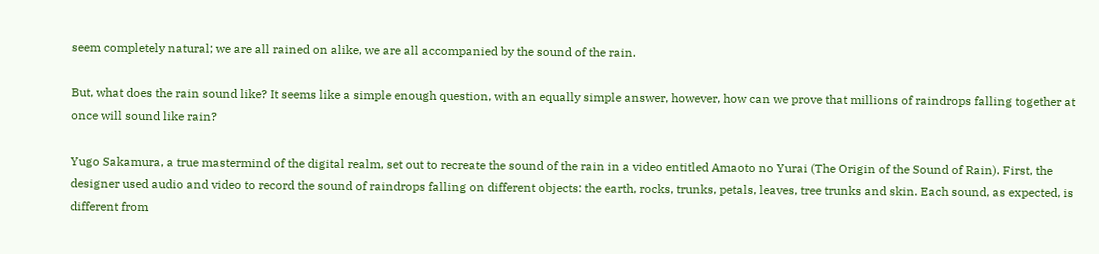seem completely natural; we are all rained on alike, we are all accompanied by the sound of the rain.

But, what does the rain sound like? It seems like a simple enough question, with an equally simple answer, however, how can we prove that millions of raindrops falling together at once will sound like rain?

Yugo Sakamura, a true mastermind of the digital realm, set out to recreate the sound of the rain in a video entitled Amaoto no Yurai (The Origin of the Sound of Rain). First, the designer used audio and video to record the sound of raindrops falling on different objects: the earth, rocks, trunks, petals, leaves, tree trunks and skin. Each sound, as expected, is different from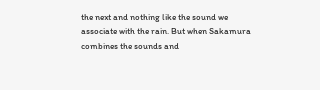the next and nothing like the sound we associate with the rain. But when Sakamura combines the sounds and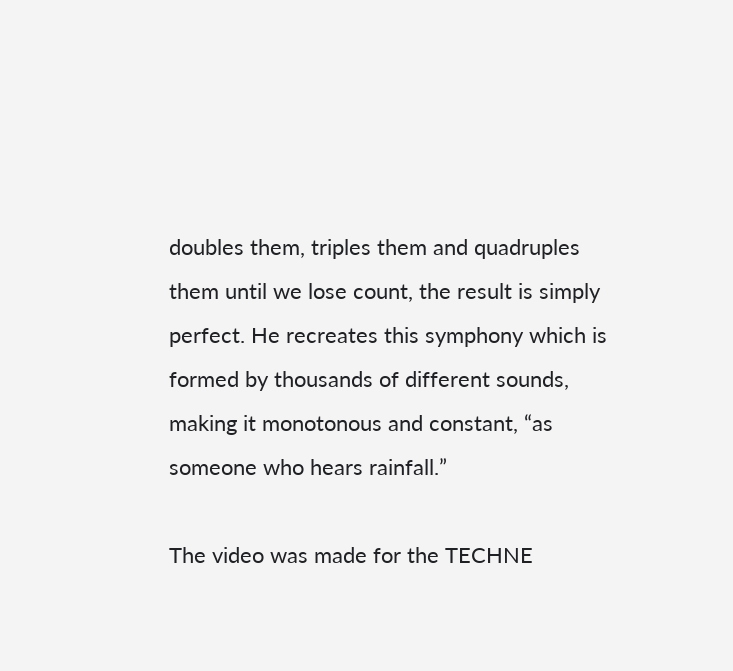doubles them, triples them and quadruples them until we lose count, the result is simply perfect. He recreates this symphony which is formed by thousands of different sounds, making it monotonous and constant, “as someone who hears rainfall.”

The video was made for the TECHNE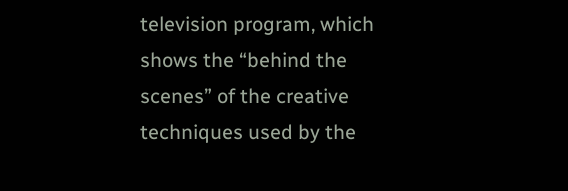television program, which shows the “behind the scenes” of the creative techniques used by the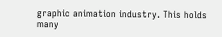graphic animation industry. This holds many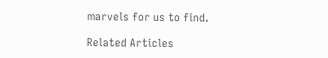marvels for us to find.

Related Articles